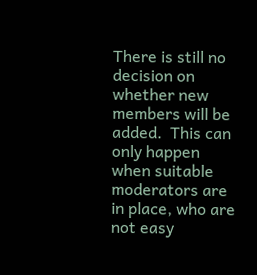There is still no decision on whether new members will be added.  This can only happen when suitable moderators are in place, who are not easy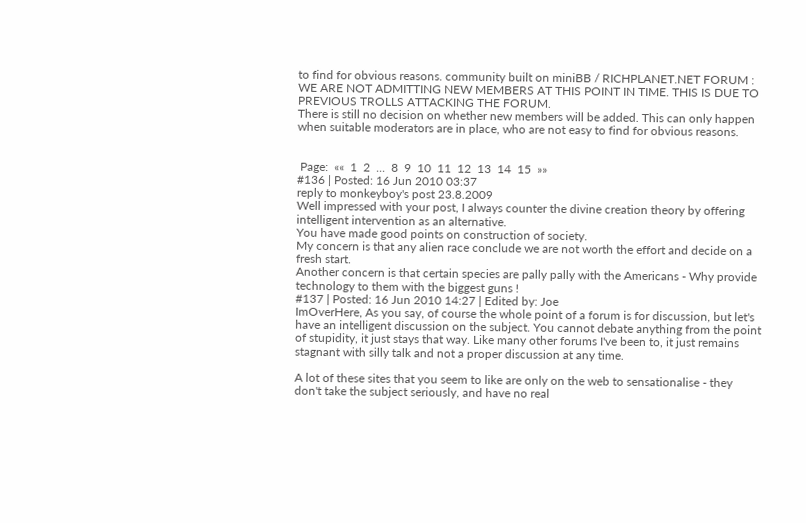to find for obvious reasons. community built on miniBB / RICHPLANET.NET FORUM : WE ARE NOT ADMITTING NEW MEMBERS AT THIS POINT IN TIME. THIS IS DUE TO PREVIOUS TROLLS ATTACKING THE FORUM.
There is still no decision on whether new members will be added. This can only happen when suitable moderators are in place, who are not easy to find for obvious reasons.


 Page:  ««  1  2  ...  8  9  10  11  12  13  14  15  »»
#136 | Posted: 16 Jun 2010 03:37
reply to monkeyboy's post 23.8.2009
Well impressed with your post, I always counter the divine creation theory by offering intelligent intervention as an alternative.
You have made good points on construction of society.
My concern is that any alien race conclude we are not worth the effort and decide on a fresh start.
Another concern is that certain species are pally pally with the Americans - Why provide technology to them with the biggest guns !
#137 | Posted: 16 Jun 2010 14:27 | Edited by: Joe
ImOverHere, As you say, of course the whole point of a forum is for discussion, but let's have an intelligent discussion on the subject. You cannot debate anything from the point of stupidity, it just stays that way. Like many other forums I've been to, it just remains stagnant with silly talk and not a proper discussion at any time.

A lot of these sites that you seem to like are only on the web to sensationalise - they don't take the subject seriously, and have no real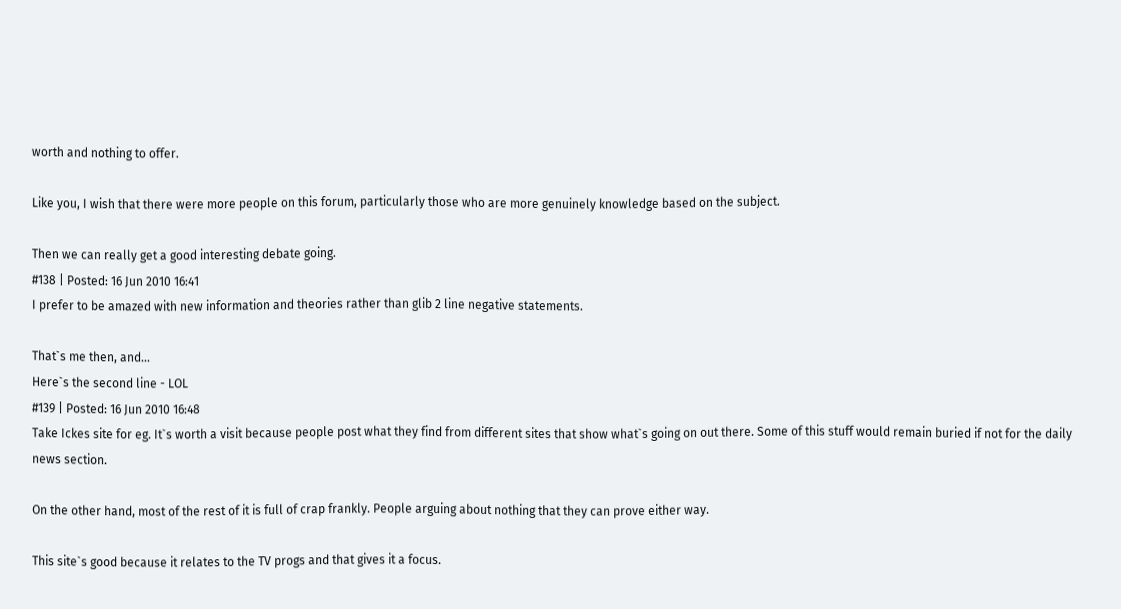worth and nothing to offer.

Like you, I wish that there were more people on this forum, particularly those who are more genuinely knowledge based on the subject.

Then we can really get a good interesting debate going.
#138 | Posted: 16 Jun 2010 16:41
I prefer to be amazed with new information and theories rather than glib 2 line negative statements.

That`s me then, and...
Here`s the second line - LOL
#139 | Posted: 16 Jun 2010 16:48
Take Ickes site for eg. It`s worth a visit because people post what they find from different sites that show what`s going on out there. Some of this stuff would remain buried if not for the daily news section.

On the other hand, most of the rest of it is full of crap frankly. People arguing about nothing that they can prove either way.

This site`s good because it relates to the TV progs and that gives it a focus.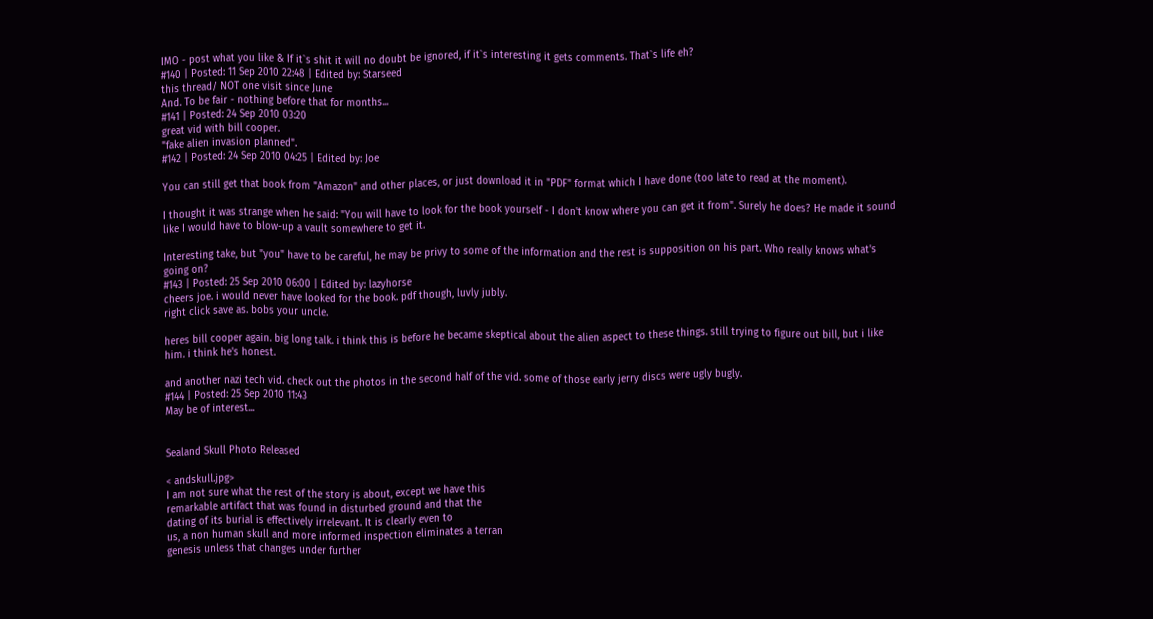IMO - post what you like & If it`s shit it will no doubt be ignored, if it`s interesting it gets comments. That`s life eh?
#140 | Posted: 11 Sep 2010 22:48 | Edited by: Starseed
this thread/ NOT one visit since June
And. To be fair - nothing before that for months...
#141 | Posted: 24 Sep 2010 03:20
great vid with bill cooper.
"fake alien invasion planned".
#142 | Posted: 24 Sep 2010 04:25 | Edited by: Joe

You can still get that book from "Amazon" and other places, or just download it in "PDF" format which I have done (too late to read at the moment).

I thought it was strange when he said: "You will have to look for the book yourself - I don't know where you can get it from". Surely he does? He made it sound like I would have to blow-up a vault somewhere to get it.

Interesting take, but "you" have to be careful, he may be privy to some of the information and the rest is supposition on his part. Who really knows what's going on?
#143 | Posted: 25 Sep 2010 06:00 | Edited by: lazyhorse
cheers joe. i would never have looked for the book. pdf though, luvly jubly.
right click save as. bobs your uncle.

heres bill cooper again. big long talk. i think this is before he became skeptical about the alien aspect to these things. still trying to figure out bill, but i like him. i think he's honest.

and another nazi tech vid. check out the photos in the second half of the vid. some of those early jerry discs were ugly bugly.
#144 | Posted: 25 Sep 2010 11:43
May be of interest...


Sealand Skull Photo Released

< andskull.jpg>
I am not sure what the rest of the story is about, except we have this
remarkable artifact that was found in disturbed ground and that the
dating of its burial is effectively irrelevant. It is clearly even to
us, a non human skull and more informed inspection eliminates a terran
genesis unless that changes under further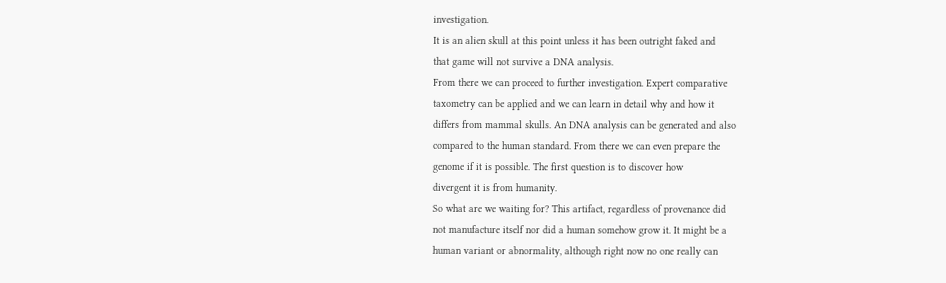investigation.
It is an alien skull at this point unless it has been outright faked and
that game will not survive a DNA analysis.
From there we can proceed to further investigation. Expert comparative
taxometry can be applied and we can learn in detail why and how it
differs from mammal skulls. An DNA analysis can be generated and also
compared to the human standard. From there we can even prepare the
genome if it is possible. The first question is to discover how
divergent it is from humanity.
So what are we waiting for? This artifact, regardless of provenance did
not manufacture itself nor did a human somehow grow it. It might be a
human variant or abnormality, although right now no one really can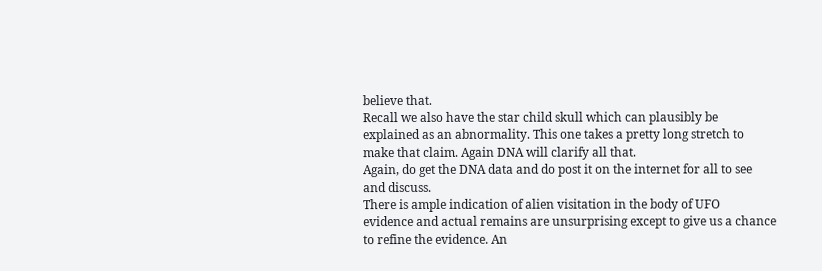believe that.
Recall we also have the star child skull which can plausibly be
explained as an abnormality. This one takes a pretty long stretch to
make that claim. Again DNA will clarify all that.
Again, do get the DNA data and do post it on the internet for all to see
and discuss.
There is ample indication of alien visitation in the body of UFO
evidence and actual remains are unsurprising except to give us a chance
to refine the evidence. An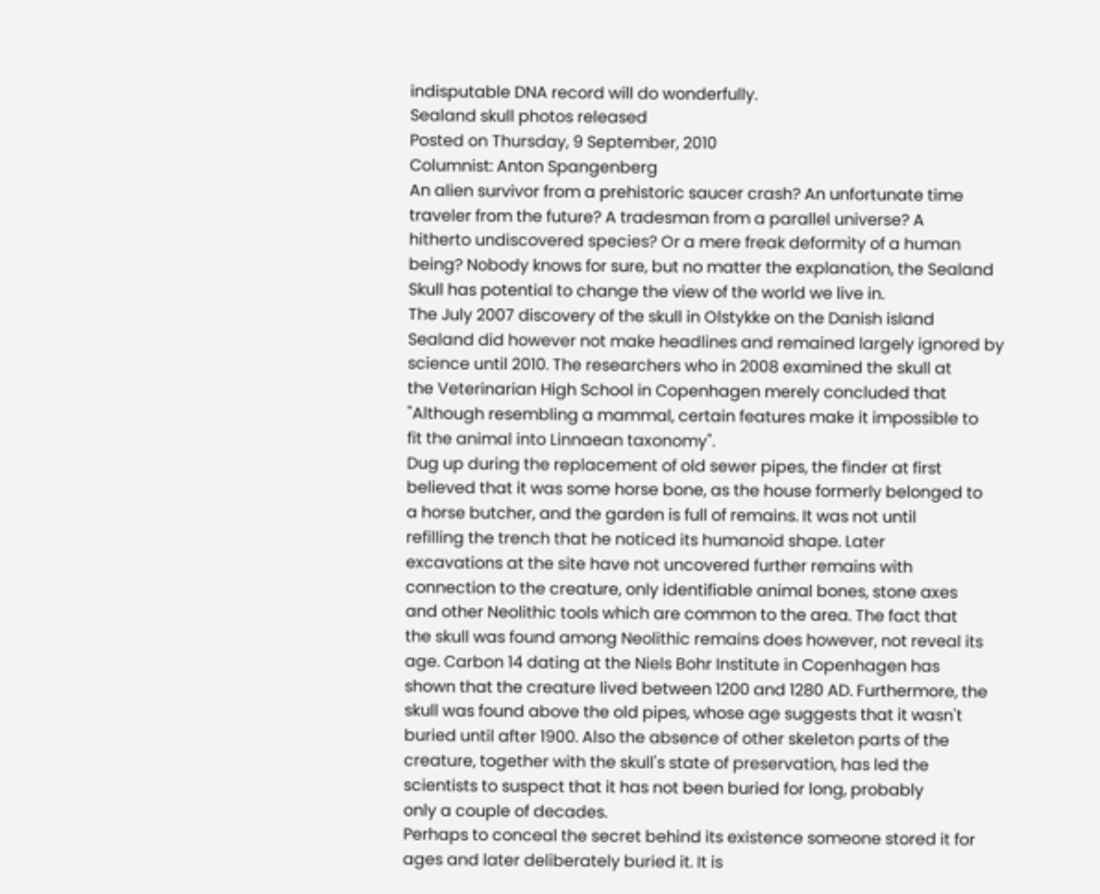indisputable DNA record will do wonderfully.
Sealand skull photos released
Posted on Thursday, 9 September, 2010
Columnist: Anton Spangenberg
An alien survivor from a prehistoric saucer crash? An unfortunate time
traveler from the future? A tradesman from a parallel universe? A
hitherto undiscovered species? Or a mere freak deformity of a human
being? Nobody knows for sure, but no matter the explanation, the Sealand
Skull has potential to change the view of the world we live in.
The July 2007 discovery of the skull in Olstykke on the Danish island
Sealand did however not make headlines and remained largely ignored by
science until 2010. The researchers who in 2008 examined the skull at
the Veterinarian High School in Copenhagen merely concluded that
"Although resembling a mammal, certain features make it impossible to
fit the animal into Linnaean taxonomy".
Dug up during the replacement of old sewer pipes, the finder at first
believed that it was some horse bone, as the house formerly belonged to
a horse butcher, and the garden is full of remains. It was not until
refilling the trench that he noticed its humanoid shape. Later
excavations at the site have not uncovered further remains with
connection to the creature, only identifiable animal bones, stone axes
and other Neolithic tools which are common to the area. The fact that
the skull was found among Neolithic remains does however, not reveal its
age. Carbon 14 dating at the Niels Bohr Institute in Copenhagen has
shown that the creature lived between 1200 and 1280 AD. Furthermore, the
skull was found above the old pipes, whose age suggests that it wasn't
buried until after 1900. Also the absence of other skeleton parts of the
creature, together with the skull's state of preservation, has led the
scientists to suspect that it has not been buried for long, probably
only a couple of decades.
Perhaps to conceal the secret behind its existence someone stored it for
ages and later deliberately buried it. It is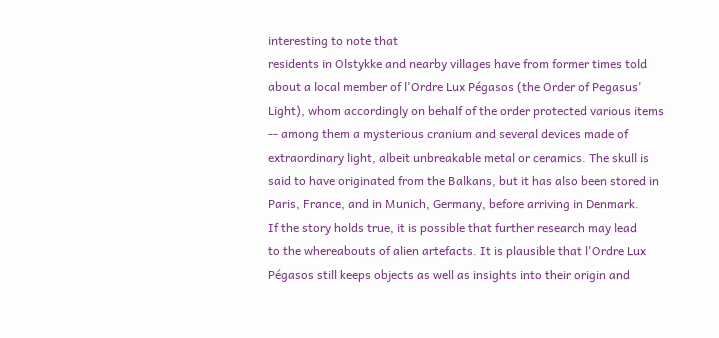interesting to note that
residents in Olstykke and nearby villages have from former times told
about a local member of l'Ordre Lux Pégasos (the Order of Pegasus'
Light), whom accordingly on behalf of the order protected various items
-- among them a mysterious cranium and several devices made of
extraordinary light, albeit unbreakable metal or ceramics. The skull is
said to have originated from the Balkans, but it has also been stored in
Paris, France, and in Munich, Germany, before arriving in Denmark.
If the story holds true, it is possible that further research may lead
to the whereabouts of alien artefacts. It is plausible that l'Ordre Lux
Pégasos still keeps objects as well as insights into their origin and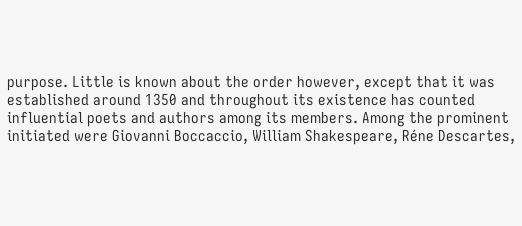purpose. Little is known about the order however, except that it was
established around 1350 and throughout its existence has counted
influential poets and authors among its members. Among the prominent
initiated were Giovanni Boccaccio, William Shakespeare, Réne Descartes,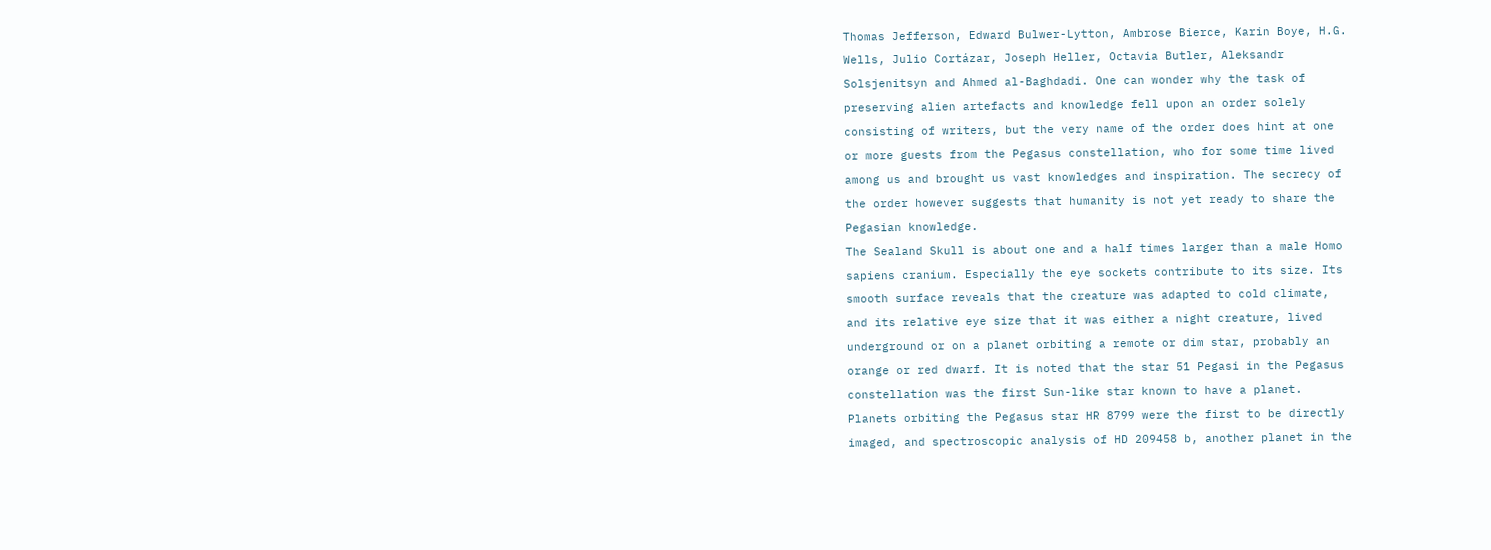Thomas Jefferson, Edward Bulwer-Lytton, Ambrose Bierce, Karin Boye, H.G.
Wells, Julio Cortázar, Joseph Heller, Octavia Butler, Aleksandr
Solsjenitsyn and Ahmed al-Baghdadi. One can wonder why the task of
preserving alien artefacts and knowledge fell upon an order solely
consisting of writers, but the very name of the order does hint at one
or more guests from the Pegasus constellation, who for some time lived
among us and brought us vast knowledges and inspiration. The secrecy of
the order however suggests that humanity is not yet ready to share the
Pegasian knowledge.
The Sealand Skull is about one and a half times larger than a male Homo
sapiens cranium. Especially the eye sockets contribute to its size. Its
smooth surface reveals that the creature was adapted to cold climate,
and its relative eye size that it was either a night creature, lived
underground or on a planet orbiting a remote or dim star, probably an
orange or red dwarf. It is noted that the star 51 Pegasi in the Pegasus
constellation was the first Sun-like star known to have a planet.
Planets orbiting the Pegasus star HR 8799 were the first to be directly
imaged, and spectroscopic analysis of HD 209458 b, another planet in the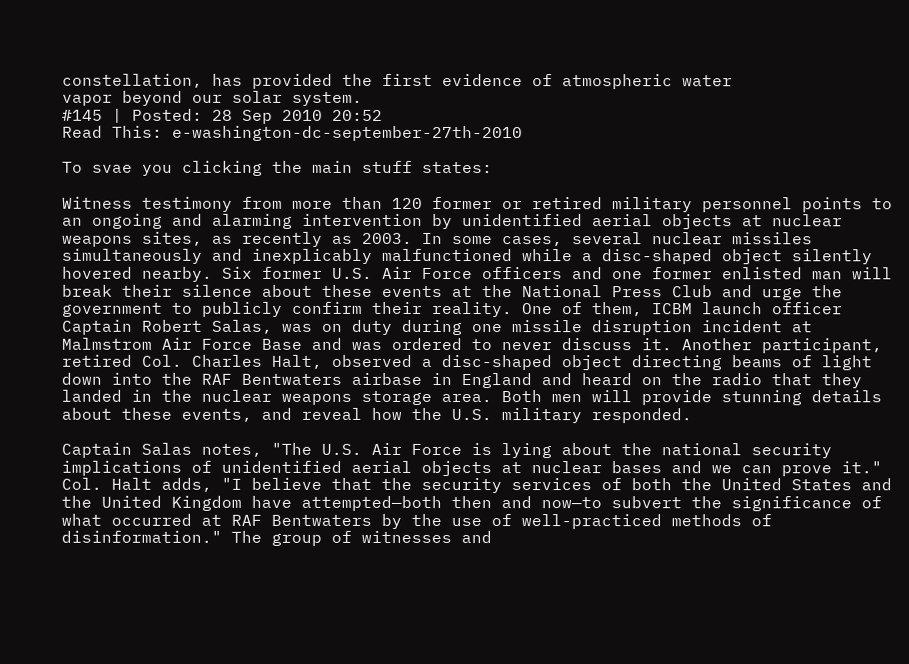constellation, has provided the first evidence of atmospheric water
vapor beyond our solar system.
#145 | Posted: 28 Sep 2010 20:52
Read This: e-washington-dc-september-27th-2010

To svae you clicking the main stuff states:

Witness testimony from more than 120 former or retired military personnel points to an ongoing and alarming intervention by unidentified aerial objects at nuclear weapons sites, as recently as 2003. In some cases, several nuclear missiles simultaneously and inexplicably malfunctioned while a disc-shaped object silently hovered nearby. Six former U.S. Air Force officers and one former enlisted man will break their silence about these events at the National Press Club and urge the government to publicly confirm their reality. One of them, ICBM launch officer Captain Robert Salas, was on duty during one missile disruption incident at Malmstrom Air Force Base and was ordered to never discuss it. Another participant, retired Col. Charles Halt, observed a disc-shaped object directing beams of light down into the RAF Bentwaters airbase in England and heard on the radio that they landed in the nuclear weapons storage area. Both men will provide stunning details about these events, and reveal how the U.S. military responded.

Captain Salas notes, "The U.S. Air Force is lying about the national security implications of unidentified aerial objects at nuclear bases and we can prove it." Col. Halt adds, "I believe that the security services of both the United States and the United Kingdom have attempted—both then and now—to subvert the significance of what occurred at RAF Bentwaters by the use of well-practiced methods of disinformation." The group of witnesses and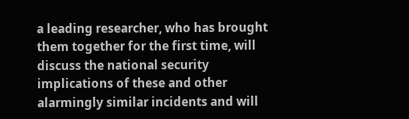a leading researcher, who has brought them together for the first time, will discuss the national security implications of these and other alarmingly similar incidents and will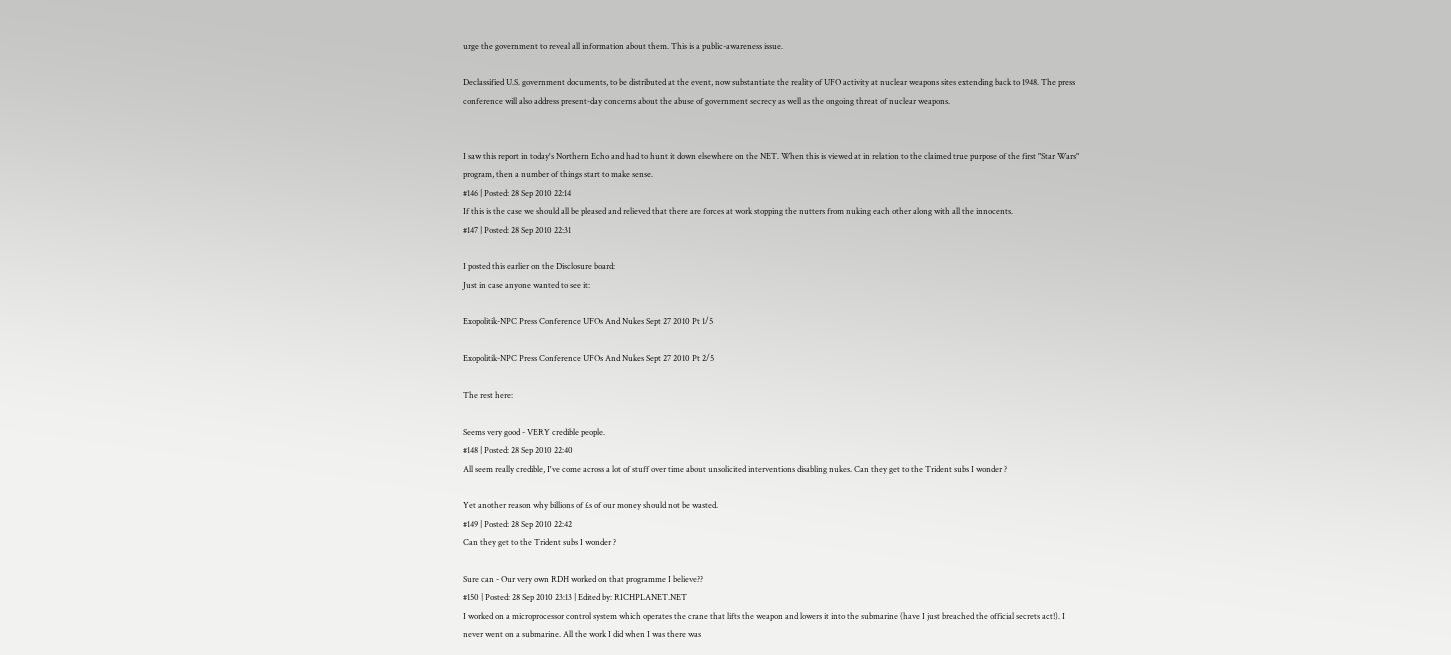urge the government to reveal all information about them. This is a public-awareness issue.

Declassified U.S. government documents, to be distributed at the event, now substantiate the reality of UFO activity at nuclear weapons sites extending back to 1948. The press conference will also address present-day concerns about the abuse of government secrecy as well as the ongoing threat of nuclear weapons.


I saw this report in today's Northern Echo and had to hunt it down elsewhere on the NET. When this is viewed at in relation to the claimed true purpose of the first "Star Wars" program, then a number of things start to make sense.
#146 | Posted: 28 Sep 2010 22:14
If this is the case we should all be pleased and relieved that there are forces at work stopping the nutters from nuking each other along with all the innocents.
#147 | Posted: 28 Sep 2010 22:31

I posted this earlier on the Disclosure board:
Just in case anyone wanted to see it:

Exopolitik-NPC Press Conference UFOs And Nukes Sept 27 2010 Pt 1/5

Exopolitik-NPC Press Conference UFOs And Nukes Sept 27 2010 Pt 2/5

The rest here:

Seems very good - VERY credible people.
#148 | Posted: 28 Sep 2010 22:40
All seem really credible, I've come across a lot of stuff over time about unsolicited interventions disabling nukes. Can they get to the Trident subs I wonder ?

Yet another reason why billions of £s of our money should not be wasted.
#149 | Posted: 28 Sep 2010 22:42
Can they get to the Trident subs I wonder ?

Sure can - Our very own RDH worked on that programme I believe??
#150 | Posted: 28 Sep 2010 23:13 | Edited by: RICHPLANET.NET
I worked on a microprocessor control system which operates the crane that lifts the weapon and lowers it into the submarine (have I just breached the official secrets act!). I never went on a submarine. All the work I did when I was there was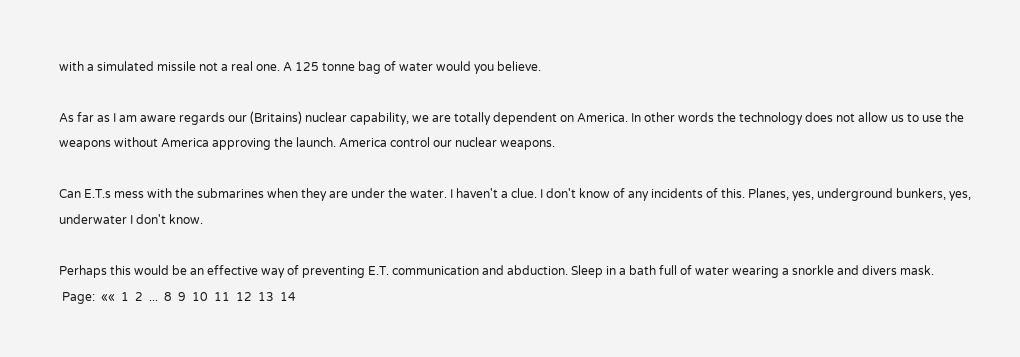with a simulated missile not a real one. A 125 tonne bag of water would you believe.

As far as I am aware regards our (Britains) nuclear capability, we are totally dependent on America. In other words the technology does not allow us to use the weapons without America approving the launch. America control our nuclear weapons.

Can E.T.s mess with the submarines when they are under the water. I haven't a clue. I don't know of any incidents of this. Planes, yes, underground bunkers, yes, underwater I don't know.

Perhaps this would be an effective way of preventing E.T. communication and abduction. Sleep in a bath full of water wearing a snorkle and divers mask.
 Page:  ««  1  2  ...  8  9  10  11  12  13  14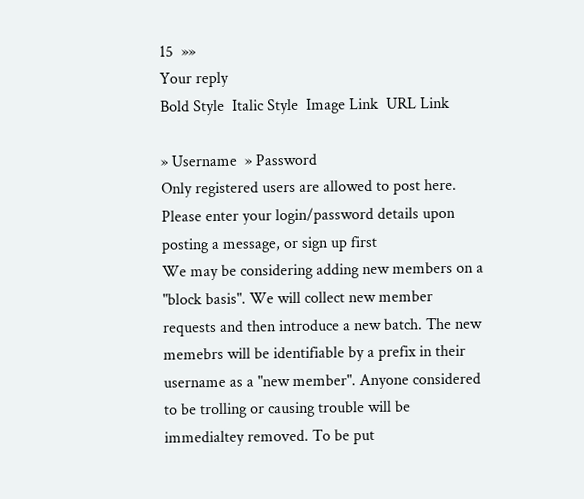15  »»
Your reply
Bold Style  Italic Style  Image Link  URL Link

» Username  » Password
Only registered users are allowed to post here. Please enter your login/password details upon posting a message, or sign up first
We may be considering adding new members on a "block basis". We will collect new member requests and then introduce a new batch. The new memebrs will be identifiable by a prefix in their username as a "new member". Anyone considered to be trolling or causing trouble will be immedialtey removed. To be put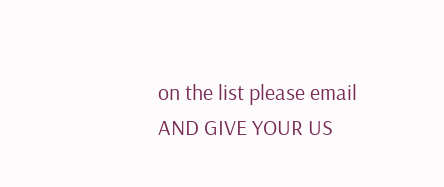on the list please email AND GIVE YOUR US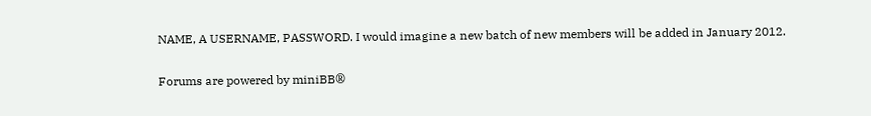NAME, A USERNAME, PASSWORD. I would imagine a new batch of new members will be added in January 2012.

Forums are powered by miniBB®